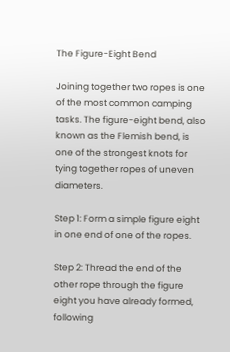The Figure-Eight Bend

Joining together two ropes is one of the most common camping tasks. The figure-eight bend, also known as the Flemish bend, is one of the strongest knots for tying together ropes of uneven diameters.

Step 1: Form a simple figure eight in one end of one of the ropes.

Step 2: Thread the end of the other rope through the figure eight you have already formed, following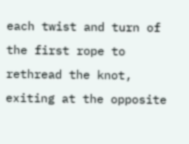each twist and turn of the first rope to rethread the knot, exiting at the opposite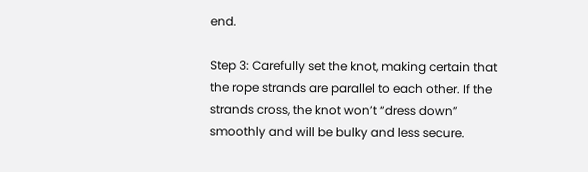end.

Step 3: Carefully set the knot, making certain that the rope strands are parallel to each other. If the strands cross, the knot won’t “dress down” smoothly and will be bulky and less secure.